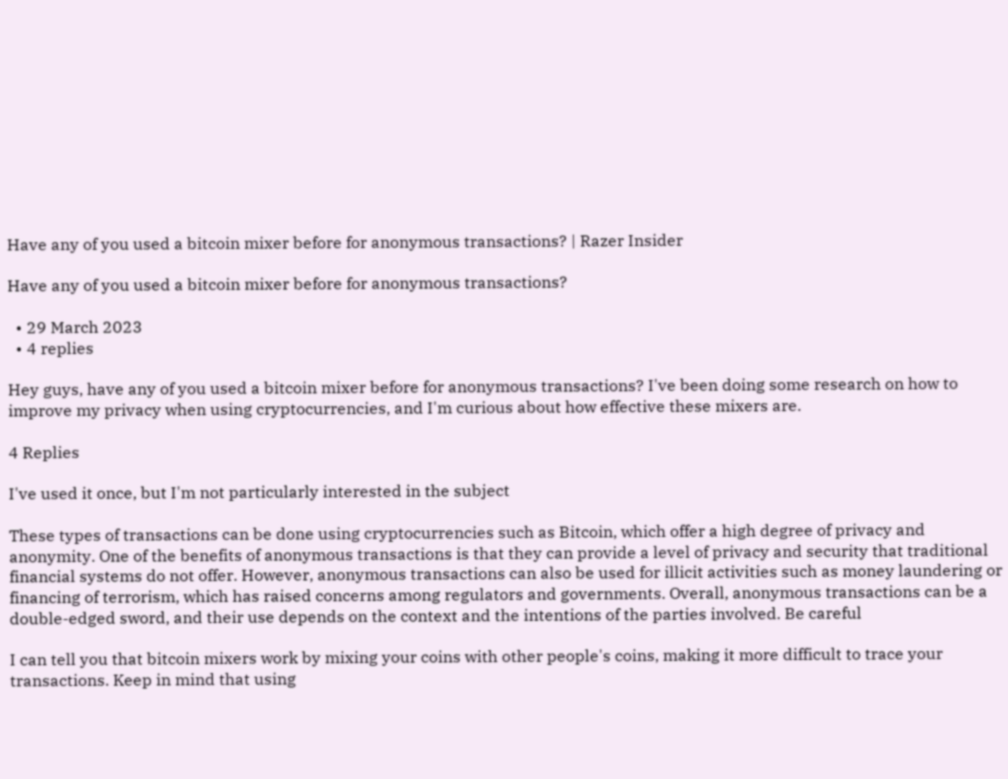Have any of you used a bitcoin mixer before for anonymous transactions? | Razer Insider

Have any of you used a bitcoin mixer before for anonymous transactions?

  • 29 March 2023
  • 4 replies

Hey guys, have any of you used a bitcoin mixer before for anonymous transactions? I've been doing some research on how to improve my privacy when using cryptocurrencies, and I'm curious about how effective these mixers are.

4 Replies

I've used it once, but I'm not particularly interested in the subject

These types of transactions can be done using cryptocurrencies such as Bitcoin, which offer a high degree of privacy and anonymity. One of the benefits of anonymous transactions is that they can provide a level of privacy and security that traditional financial systems do not offer. However, anonymous transactions can also be used for illicit activities such as money laundering or financing of terrorism, which has raised concerns among regulators and governments. Overall, anonymous transactions can be a double-edged sword, and their use depends on the context and the intentions of the parties involved. Be careful

I can tell you that bitcoin mixers work by mixing your coins with other people's coins, making it more difficult to trace your transactions. Keep in mind that using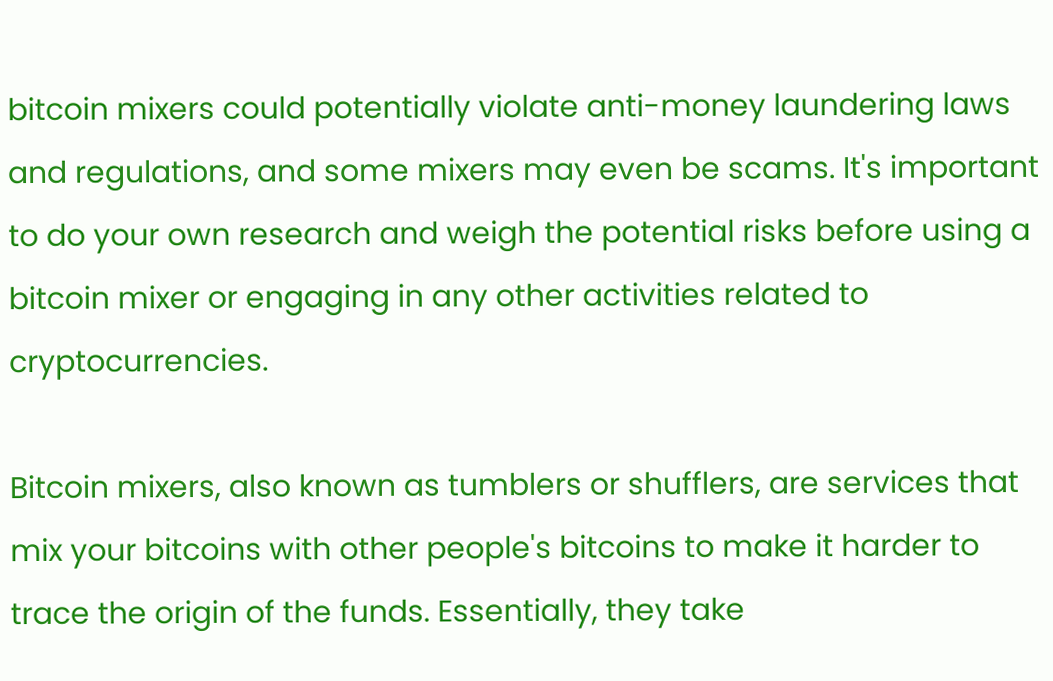bitcoin mixers could potentially violate anti-money laundering laws and regulations, and some mixers may even be scams. It's important to do your own research and weigh the potential risks before using a bitcoin mixer or engaging in any other activities related to cryptocurrencies.

Bitcoin mixers, also known as tumblers or shufflers, are services that mix your bitcoins with other people's bitcoins to make it harder to trace the origin of the funds. Essentially, they take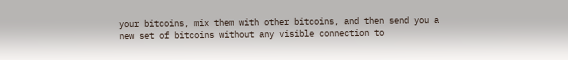your bitcoins, mix them with other bitcoins, and then send you a new set of bitcoins without any visible connection to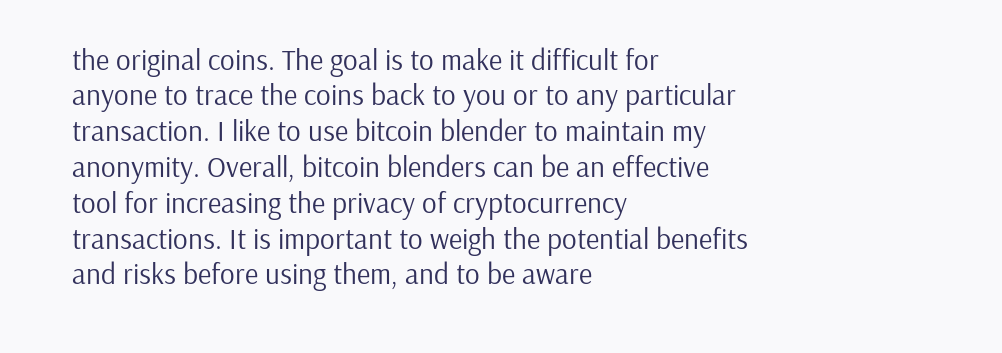the original coins. The goal is to make it difficult for anyone to trace the coins back to you or to any particular transaction. I like to use bitcoin blender to maintain my anonymity. Overall, bitcoin blenders can be an effective tool for increasing the privacy of cryptocurrency transactions. It is important to weigh the potential benefits and risks before using them, and to be aware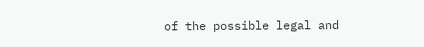of the possible legal and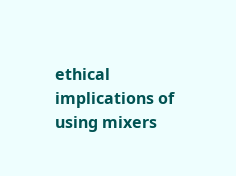ethical implications of using mixers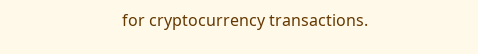for cryptocurrency transactions.